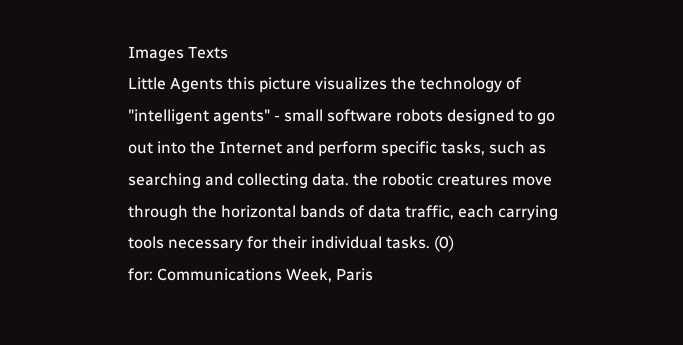Images Texts
Little Agents this picture visualizes the technology of "intelligent agents" - small software robots designed to go out into the Internet and perform specific tasks, such as searching and collecting data. the robotic creatures move through the horizontal bands of data traffic, each carrying tools necessary for their individual tasks. (0)
for: Communications Week, Paris